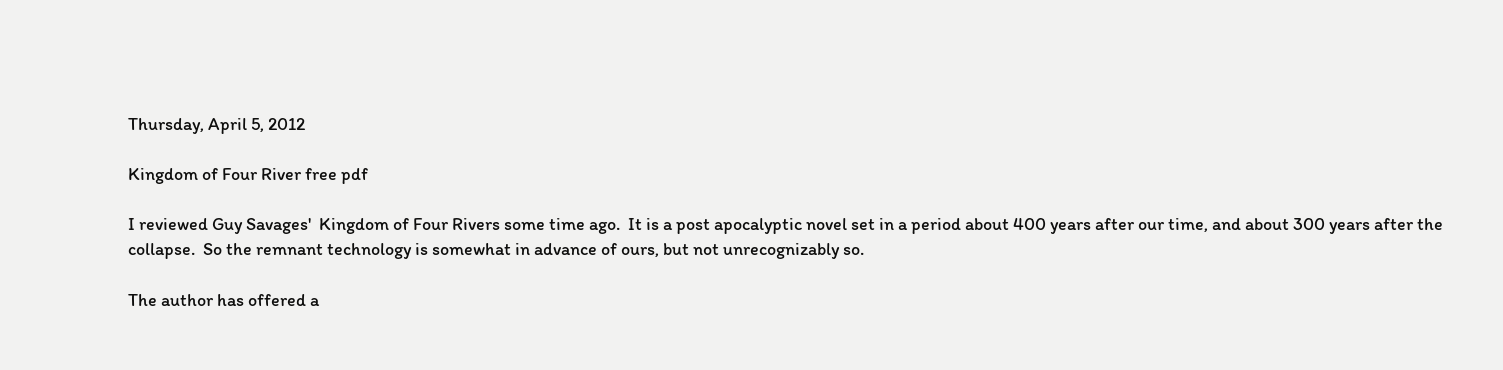Thursday, April 5, 2012

Kingdom of Four River free pdf

I reviewed Guy Savages'  Kingdom of Four Rivers some time ago.  It is a post apocalyptic novel set in a period about 400 years after our time, and about 300 years after the collapse.  So the remnant technology is somewhat in advance of ours, but not unrecognizably so.

The author has offered a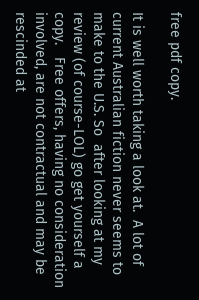free pdf copy.

It is well worth taking a look at.  A lot of current Australian fiction never seems to make to the U.S. So  after looking at my review (of course-LOL) go get yourself a copy.   Free offers, having no consideration involved, are not contractual and may be rescinded at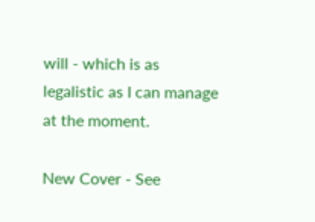will - which is as legalistic as I can manage at the moment.

New Cover - See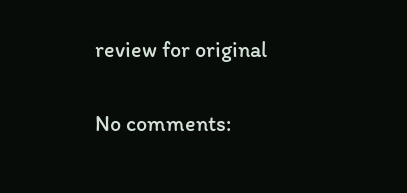review for original

No comments: